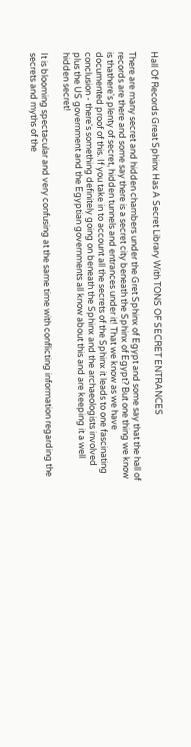Hall Of Records Great Sphinx Has A Secret Library With TONS OF SECRET ENTRANCES

There are many secret and hidden chambers under the Gret Sphinx of Egypt and some say that the hall of records are there and some say there is a secret city beneath the Sphinx of Egypt? But one thing we know is thathere's plenty of secret, hidden tunnels and entrances under it! That we know as we have documented proof of this. If you take in to account all the secrets of the Sphinx it leads to one fascinating conclusion - there's something definitely going on beneath the Sphinx and the archaeologists involved plus the US government and the Egyptian governments all know about this and are keeping it a well hidden secret!

It is blooming spectacular and very confusing at the same time with conflicting information regarding the secrets and myths of the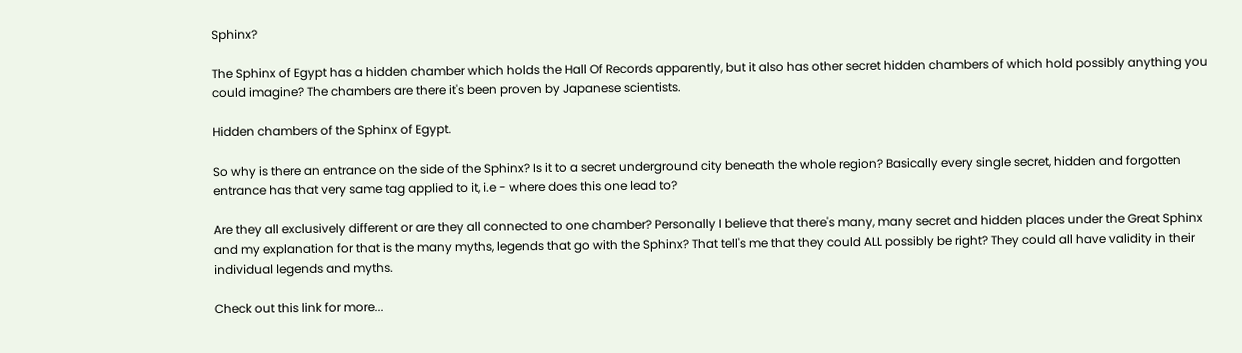Sphinx?

The Sphinx of Egypt has a hidden chamber which holds the Hall Of Records apparently, but it also has other secret hidden chambers of which hold possibly anything you could imagine? The chambers are there it's been proven by Japanese scientists.

Hidden chambers of the Sphinx of Egypt.

So why is there an entrance on the side of the Sphinx? Is it to a secret underground city beneath the whole region? Basically every single secret, hidden and forgotten entrance has that very same tag applied to it, i.e - where does this one lead to?

Are they all exclusively different or are they all connected to one chamber? Personally I believe that there's many, many secret and hidden places under the Great Sphinx and my explanation for that is the many myths, legends that go with the Sphinx? That tell's me that they could ALL possibly be right? They could all have validity in their individual legends and myths.

Check out this link for more...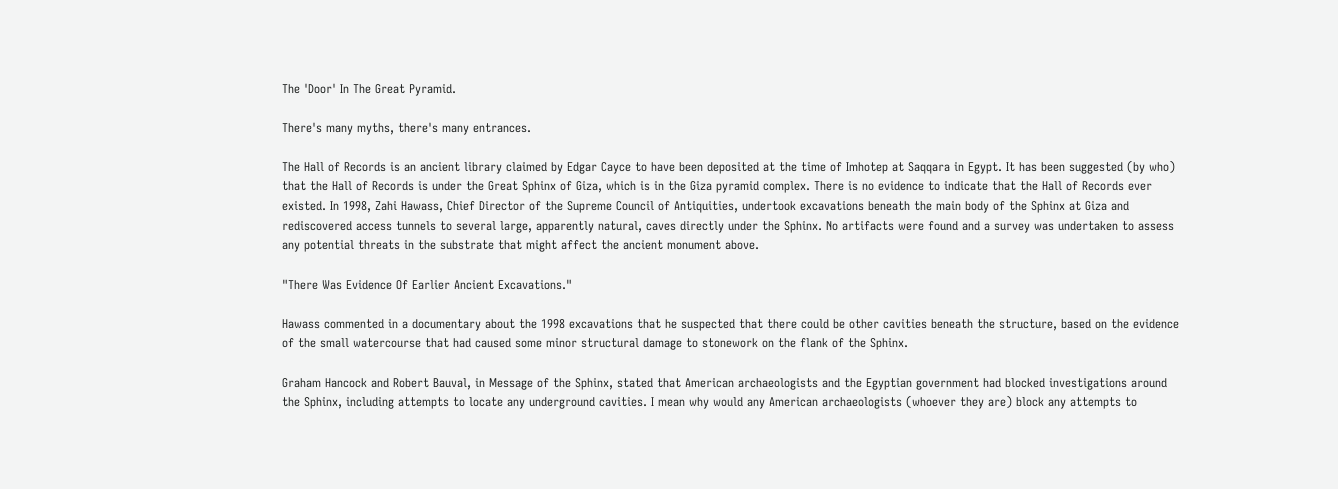The 'Door' In The Great Pyramid.

There's many myths, there's many entrances.

The Hall of Records is an ancient library claimed by Edgar Cayce to have been deposited at the time of Imhotep at Saqqara in Egypt. It has been suggested (by who) that the Hall of Records is under the Great Sphinx of Giza, which is in the Giza pyramid complex. There is no evidence to indicate that the Hall of Records ever existed. In 1998, Zahi Hawass, Chief Director of the Supreme Council of Antiquities, undertook excavations beneath the main body of the Sphinx at Giza and rediscovered access tunnels to several large, apparently natural, caves directly under the Sphinx. No artifacts were found and a survey was undertaken to assess any potential threats in the substrate that might affect the ancient monument above.

"There Was Evidence Of Earlier Ancient Excavations."

Hawass commented in a documentary about the 1998 excavations that he suspected that there could be other cavities beneath the structure, based on the evidence of the small watercourse that had caused some minor structural damage to stonework on the flank of the Sphinx.

Graham Hancock and Robert Bauval, in Message of the Sphinx, stated that American archaeologists and the Egyptian government had blocked investigations around the Sphinx, including attempts to locate any underground cavities. I mean why would any American archaeologists (whoever they are) block any attempts to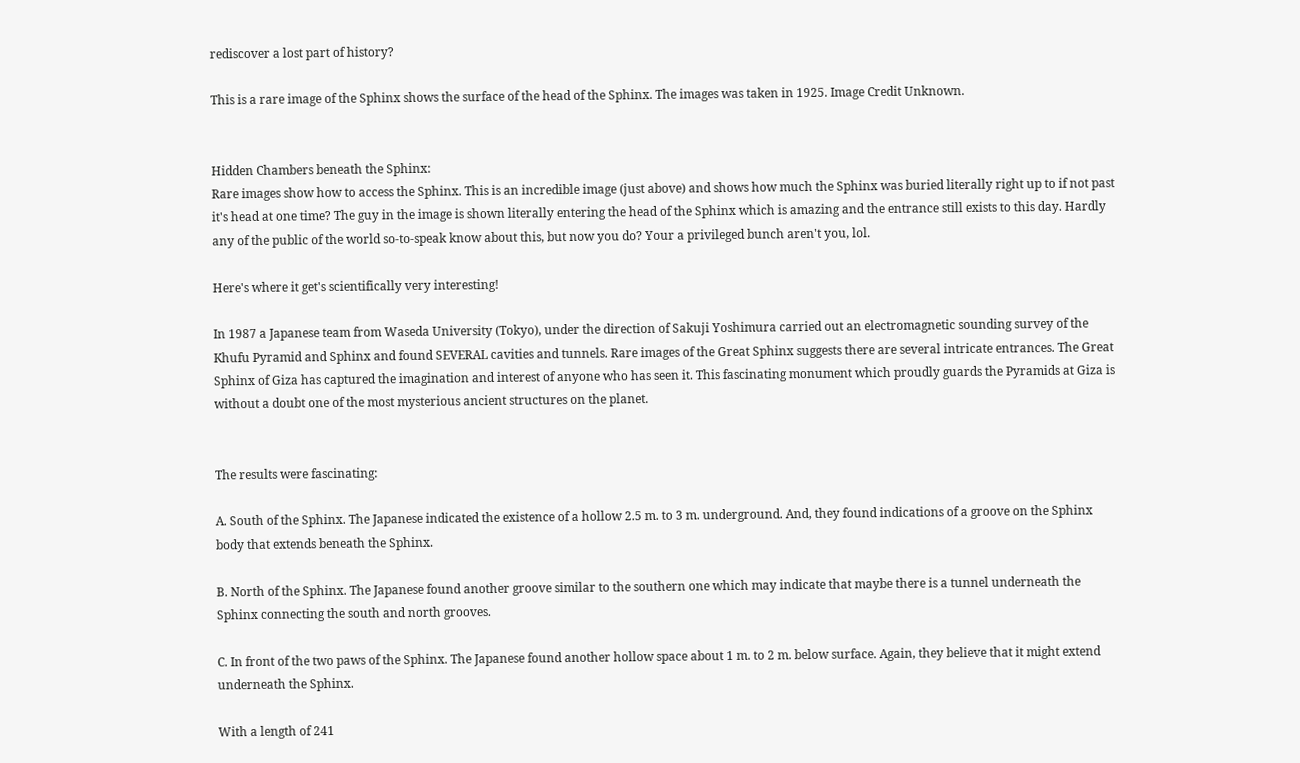rediscover a lost part of history?

This is a rare image of the Sphinx shows the surface of the head of the Sphinx. The images was taken in 1925. Image Credit Unknown.


Hidden Chambers beneath the Sphinx:
Rare images show how to access the Sphinx. This is an incredible image (just above) and shows how much the Sphinx was buried literally right up to if not past it's head at one time? The guy in the image is shown literally entering the head of the Sphinx which is amazing and the entrance still exists to this day. Hardly any of the public of the world so-to-speak know about this, but now you do? Your a privileged bunch aren't you, lol.

Here's where it get's scientifically very interesting!

In 1987 a Japanese team from Waseda University (Tokyo), under the direction of Sakuji Yoshimura carried out an electromagnetic sounding survey of the Khufu Pyramid and Sphinx and found SEVERAL cavities and tunnels. Rare images of the Great Sphinx suggests there are several intricate entrances. The Great Sphinx of Giza has captured the imagination and interest of anyone who has seen it. This fascinating monument which proudly guards the Pyramids at Giza is without a doubt one of the most mysterious ancient structures on the planet.


The results were fascinating:

A. South of the Sphinx. The Japanese indicated the existence of a hollow 2.5 m. to 3 m. underground. And, they found indications of a groove on the Sphinx body that extends beneath the Sphinx.

B. North of the Sphinx. The Japanese found another groove similar to the southern one which may indicate that maybe there is a tunnel underneath the Sphinx connecting the south and north grooves.

C. In front of the two paws of the Sphinx. The Japanese found another hollow space about 1 m. to 2 m. below surface. Again, they believe that it might extend underneath the Sphinx.

With a length of 241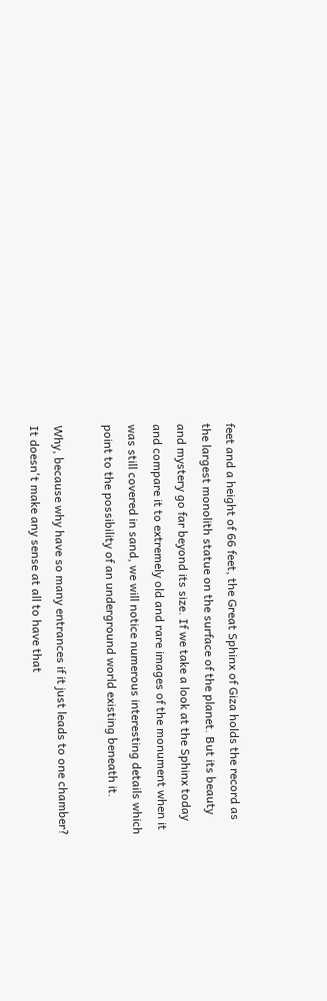feet and a height of 66 feet, the Great Sphinx of Giza holds the record as the largest monolith statue on the surface of the planet. But its beauty and mystery go far beyond its size. If we take a look at the Sphinx today and compare it to extremely old and rare images of the monument when it was still covered in sand, we will notice numerous interesting details which point to the possibility of an underground world existing beneath it.

Why, because why have so many entrances if it just leads to one chamber? It doesn't make any sense at all to have that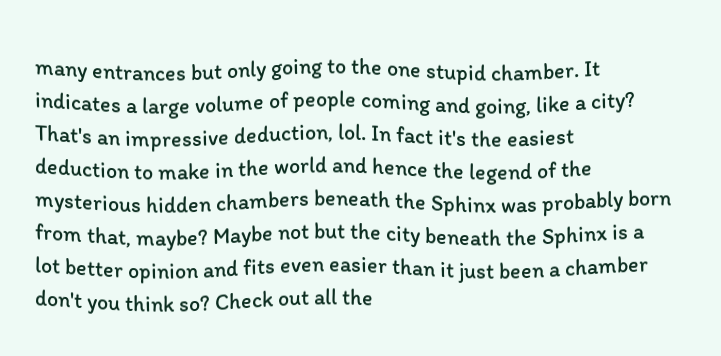many entrances but only going to the one stupid chamber. It indicates a large volume of people coming and going, like a city? That's an impressive deduction, lol. In fact it's the easiest deduction to make in the world and hence the legend of the mysterious hidden chambers beneath the Sphinx was probably born from that, maybe? Maybe not but the city beneath the Sphinx is a lot better opinion and fits even easier than it just been a chamber don't you think so? Check out all the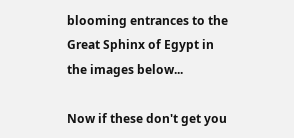blooming entrances to the Great Sphinx of Egypt in the images below...

Now if these don't get you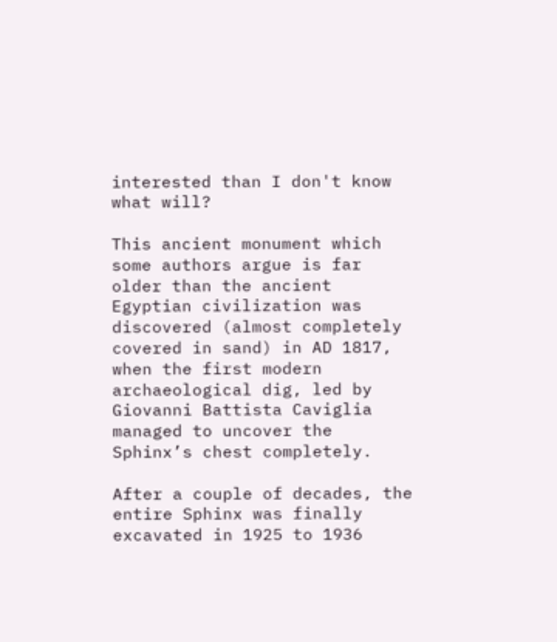interested than I don't know what will?

This ancient monument which some authors argue is far older than the ancient Egyptian civilization was discovered (almost completely covered in sand) in AD 1817, when the first modern archaeological dig, led by Giovanni Battista Caviglia managed to uncover the Sphinx’s chest completely.

After a couple of decades, the entire Sphinx was finally excavated in 1925 to 1936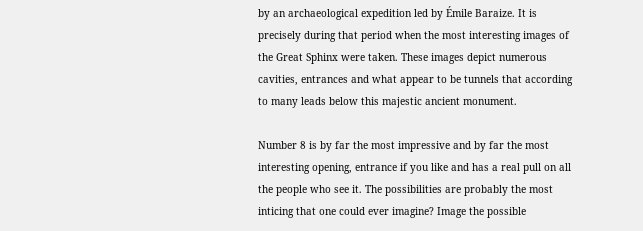by an archaeological expedition led by Émile Baraize. It is precisely during that period when the most interesting images of the Great Sphinx were taken. These images depict numerous cavities, entrances and what appear to be tunnels that according to many leads below this majestic ancient monument.

Number 8 is by far the most impressive and by far the most interesting opening, entrance if you like and has a real pull on all the people who see it. The possibilities are probably the most inticing that one could ever imagine? Image the possible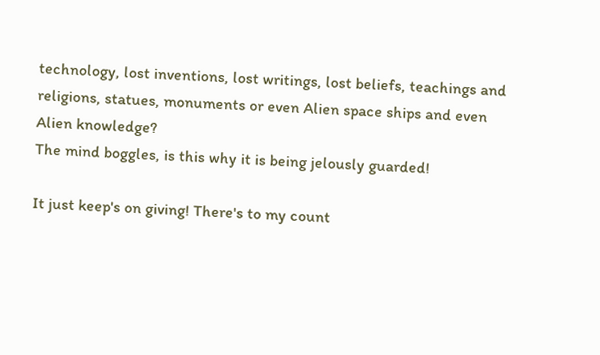technology, lost inventions, lost writings, lost beliefs, teachings and religions, statues, monuments or even Alien space ships and even Alien knowledge?
The mind boggles, is this why it is being jelously guarded!

It just keep's on giving! There's to my count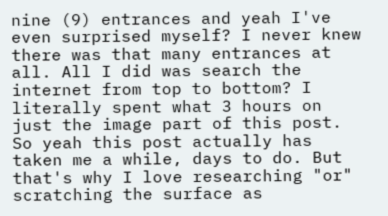nine (9) entrances and yeah I've even surprised myself? I never knew there was that many entrances at all. All I did was search the internet from top to bottom? I literally spent what 3 hours on just the image part of this post. So yeah this post actually has taken me a while, days to do. But that's why I love researching "or" scratching the surface as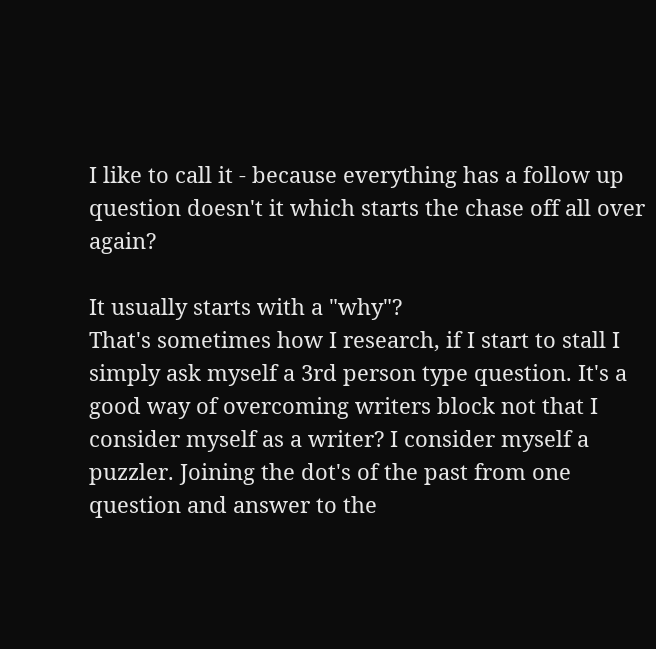I like to call it - because everything has a follow up question doesn't it which starts the chase off all over again?

It usually starts with a "why"?
That's sometimes how I research, if I start to stall I simply ask myself a 3rd person type question. It's a good way of overcoming writers block not that I consider myself as a writer? I consider myself a puzzler. Joining the dot's of the past from one question and answer to the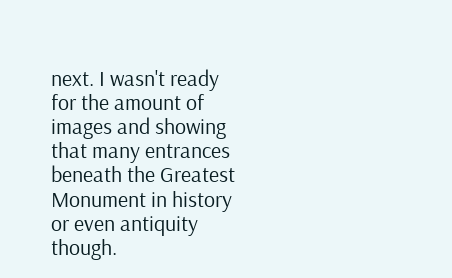next. I wasn't ready for the amount of images and showing that many entrances beneath the Greatest Monument in history or even antiquity though.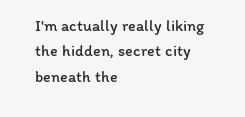I'm actually really liking the hidden, secret city beneath the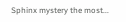Sphinx mystery the most...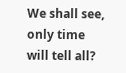We shall see, only time will tell all?